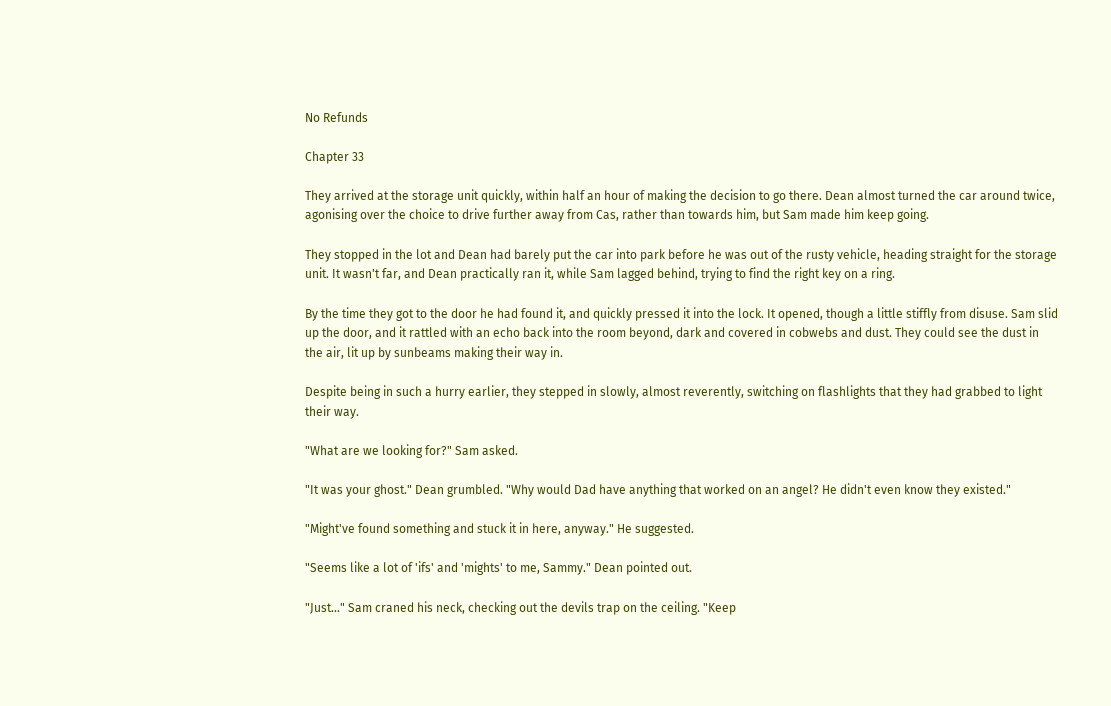No Refunds

Chapter 33

They arrived at the storage unit quickly, within half an hour of making the decision to go there. Dean almost turned the car around twice, agonising over the choice to drive further away from Cas, rather than towards him, but Sam made him keep going.

They stopped in the lot and Dean had barely put the car into park before he was out of the rusty vehicle, heading straight for the storage unit. It wasn't far, and Dean practically ran it, while Sam lagged behind, trying to find the right key on a ring.

By the time they got to the door he had found it, and quickly pressed it into the lock. It opened, though a little stiffly from disuse. Sam slid up the door, and it rattled with an echo back into the room beyond, dark and covered in cobwebs and dust. They could see the dust in the air, lit up by sunbeams making their way in.

Despite being in such a hurry earlier, they stepped in slowly, almost reverently, switching on flashlights that they had grabbed to light their way.

"What are we looking for?" Sam asked.

"It was your ghost." Dean grumbled. "Why would Dad have anything that worked on an angel? He didn't even know they existed."

"Might've found something and stuck it in here, anyway." He suggested.

"Seems like a lot of 'ifs' and 'mights' to me, Sammy." Dean pointed out.

"Just..." Sam craned his neck, checking out the devils trap on the ceiling. "Keep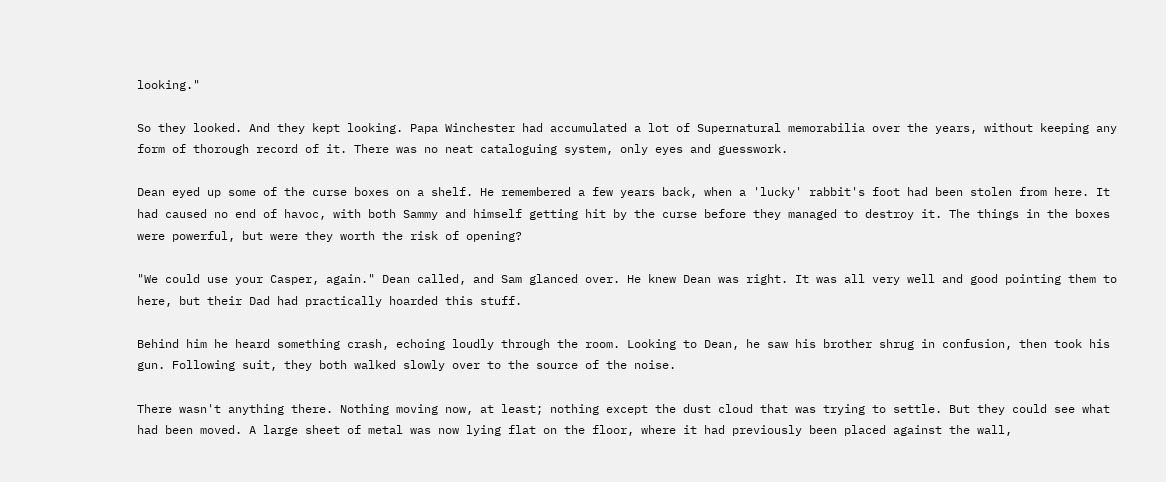looking."

So they looked. And they kept looking. Papa Winchester had accumulated a lot of Supernatural memorabilia over the years, without keeping any form of thorough record of it. There was no neat cataloguing system, only eyes and guesswork.

Dean eyed up some of the curse boxes on a shelf. He remembered a few years back, when a 'lucky' rabbit's foot had been stolen from here. It had caused no end of havoc, with both Sammy and himself getting hit by the curse before they managed to destroy it. The things in the boxes were powerful, but were they worth the risk of opening?

"We could use your Casper, again." Dean called, and Sam glanced over. He knew Dean was right. It was all very well and good pointing them to here, but their Dad had practically hoarded this stuff.

Behind him he heard something crash, echoing loudly through the room. Looking to Dean, he saw his brother shrug in confusion, then took his gun. Following suit, they both walked slowly over to the source of the noise.

There wasn't anything there. Nothing moving now, at least; nothing except the dust cloud that was trying to settle. But they could see what had been moved. A large sheet of metal was now lying flat on the floor, where it had previously been placed against the wall,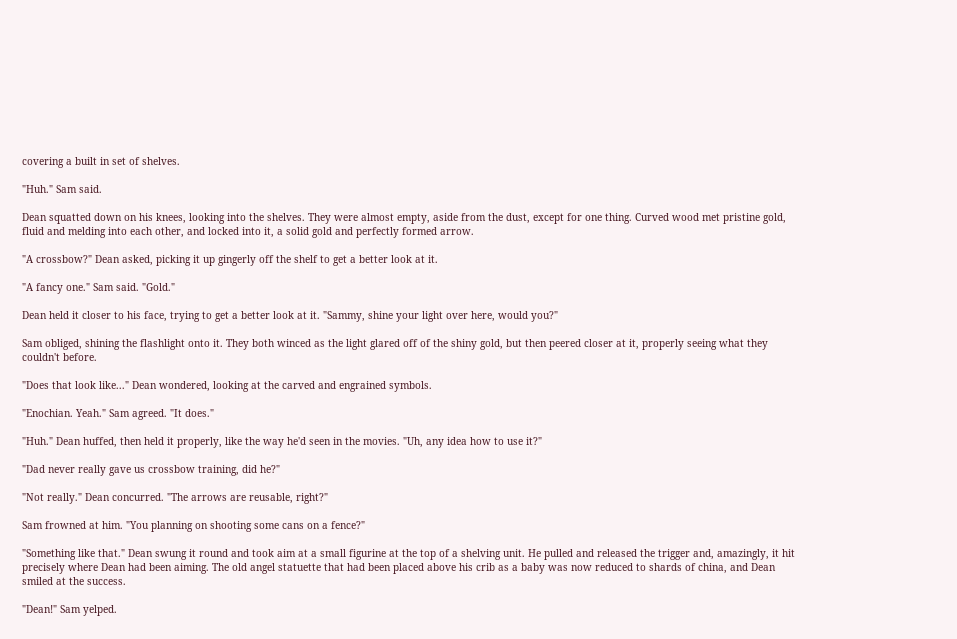covering a built in set of shelves.

"Huh." Sam said.

Dean squatted down on his knees, looking into the shelves. They were almost empty, aside from the dust, except for one thing. Curved wood met pristine gold, fluid and melding into each other, and locked into it, a solid gold and perfectly formed arrow.

"A crossbow?" Dean asked, picking it up gingerly off the shelf to get a better look at it.

"A fancy one." Sam said. "Gold."

Dean held it closer to his face, trying to get a better look at it. "Sammy, shine your light over here, would you?"

Sam obliged, shining the flashlight onto it. They both winced as the light glared off of the shiny gold, but then peered closer at it, properly seeing what they couldn't before.

"Does that look like..." Dean wondered, looking at the carved and engrained symbols.

"Enochian. Yeah." Sam agreed. "It does."

"Huh." Dean huffed, then held it properly, like the way he'd seen in the movies. "Uh, any idea how to use it?"

"Dad never really gave us crossbow training, did he?"

"Not really." Dean concurred. "The arrows are reusable, right?"

Sam frowned at him. "You planning on shooting some cans on a fence?"

"Something like that." Dean swung it round and took aim at a small figurine at the top of a shelving unit. He pulled and released the trigger and, amazingly, it hit precisely where Dean had been aiming. The old angel statuette that had been placed above his crib as a baby was now reduced to shards of china, and Dean smiled at the success.

"Dean!" Sam yelped.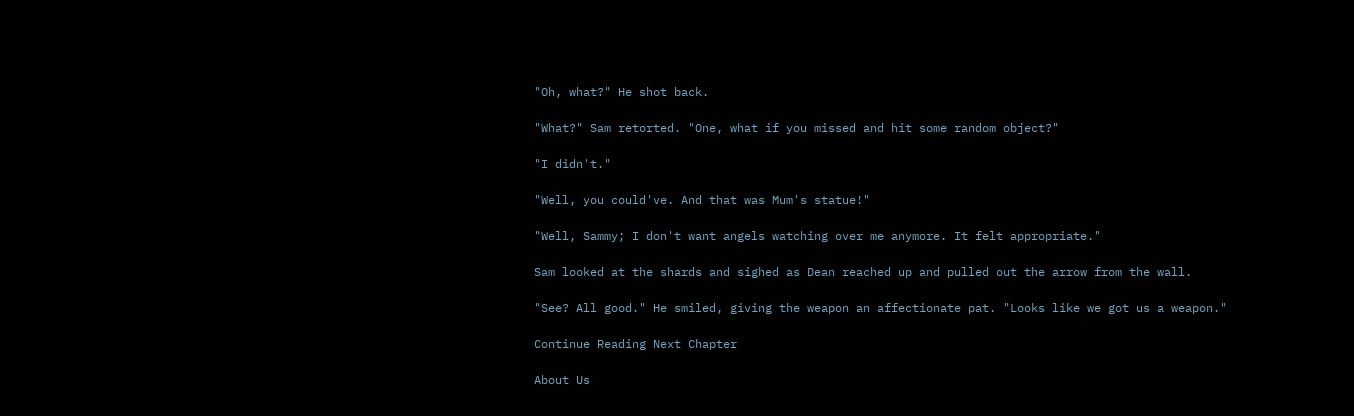"Oh, what?" He shot back.

"What?" Sam retorted. "One, what if you missed and hit some random object?"

"I didn't."

"Well, you could've. And that was Mum's statue!"

"Well, Sammy; I don't want angels watching over me anymore. It felt appropriate."

Sam looked at the shards and sighed as Dean reached up and pulled out the arrow from the wall.

"See? All good." He smiled, giving the weapon an affectionate pat. "Looks like we got us a weapon."

Continue Reading Next Chapter

About Us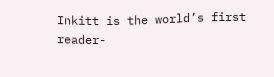Inkitt is the world’s first reader-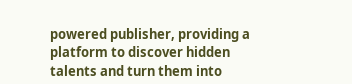powered publisher, providing a platform to discover hidden talents and turn them into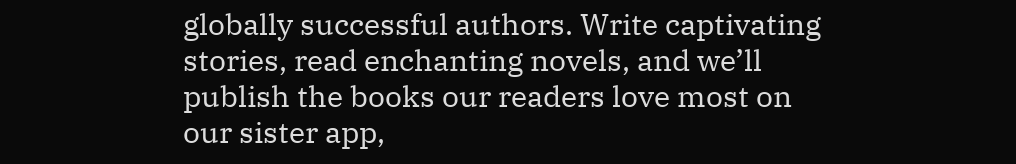globally successful authors. Write captivating stories, read enchanting novels, and we’ll publish the books our readers love most on our sister app,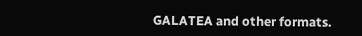GALATEA and other formats.